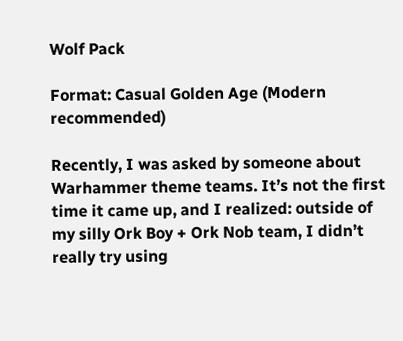Wolf Pack

Format: Casual Golden Age (Modern recommended)

Recently, I was asked by someone about Warhammer theme teams. It’s not the first time it came up, and I realized: outside of my silly Ork Boy + Ork Nob team, I didn’t really try using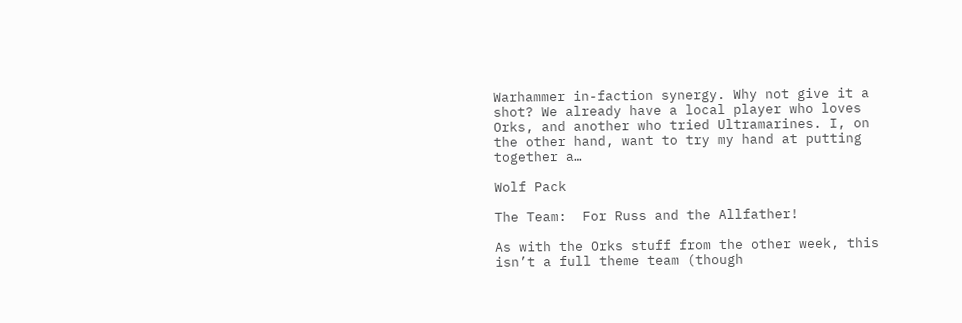Warhammer in-faction synergy. Why not give it a shot? We already have a local player who loves Orks, and another who tried Ultramarines. I, on the other hand, want to try my hand at putting together a…

Wolf Pack

The Team:  For Russ and the Allfather!

As with the Orks stuff from the other week, this isn’t a full theme team (though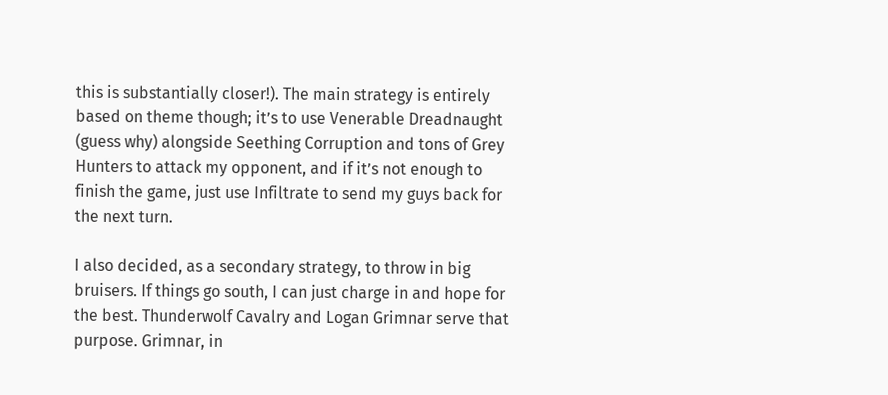this is substantially closer!). The main strategy is entirely based on theme though; it’s to use Venerable Dreadnaught (guess why) alongside Seething Corruption and tons of Grey Hunters to attack my opponent, and if it’s not enough to finish the game, just use Infiltrate to send my guys back for the next turn.

I also decided, as a secondary strategy, to throw in big bruisers. If things go south, I can just charge in and hope for the best. Thunderwolf Cavalry and Logan Grimnar serve that purpose. Grimnar, in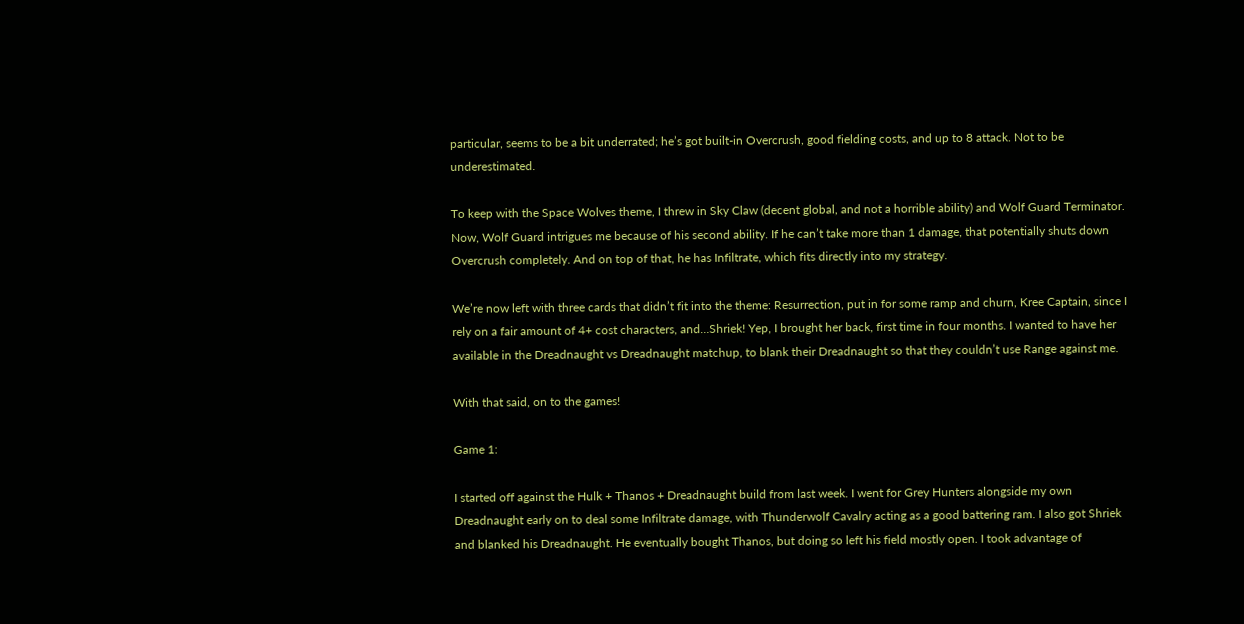particular, seems to be a bit underrated; he’s got built-in Overcrush, good fielding costs, and up to 8 attack. Not to be underestimated.

To keep with the Space Wolves theme, I threw in Sky Claw (decent global, and not a horrible ability) and Wolf Guard Terminator. Now, Wolf Guard intrigues me because of his second ability. If he can’t take more than 1 damage, that potentially shuts down Overcrush completely. And on top of that, he has Infiltrate, which fits directly into my strategy.

We’re now left with three cards that didn’t fit into the theme: Resurrection, put in for some ramp and churn, Kree Captain, since I rely on a fair amount of 4+ cost characters, and…Shriek! Yep, I brought her back, first time in four months. I wanted to have her available in the Dreadnaught vs Dreadnaught matchup, to blank their Dreadnaught so that they couldn’t use Range against me.

With that said, on to the games!

Game 1:

I started off against the Hulk + Thanos + Dreadnaught build from last week. I went for Grey Hunters alongside my own Dreadnaught early on to deal some Infiltrate damage, with Thunderwolf Cavalry acting as a good battering ram. I also got Shriek and blanked his Dreadnaught. He eventually bought Thanos, but doing so left his field mostly open. I took advantage of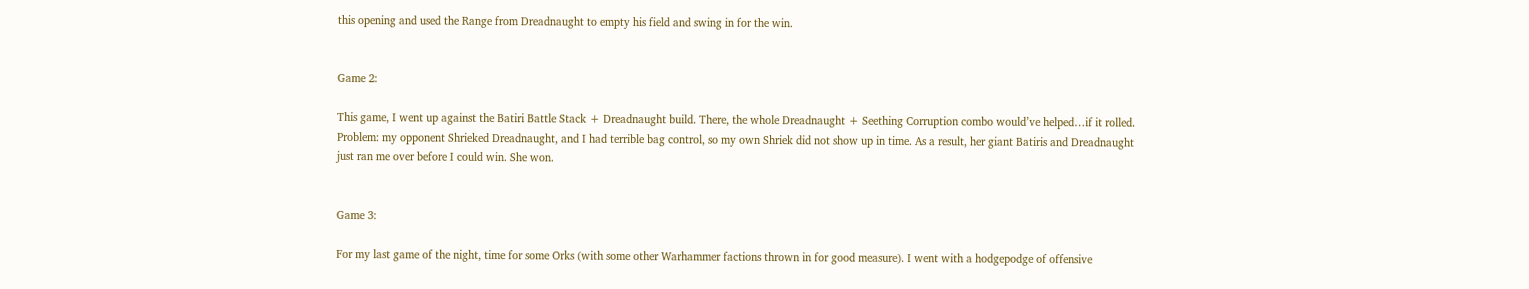this opening and used the Range from Dreadnaught to empty his field and swing in for the win.


Game 2:

This game, I went up against the Batiri Battle Stack + Dreadnaught build. There, the whole Dreadnaught + Seething Corruption combo would’ve helped…if it rolled. Problem: my opponent Shrieked Dreadnaught, and I had terrible bag control, so my own Shriek did not show up in time. As a result, her giant Batiris and Dreadnaught just ran me over before I could win. She won.


Game 3:

For my last game of the night, time for some Orks (with some other Warhammer factions thrown in for good measure). I went with a hodgepodge of offensive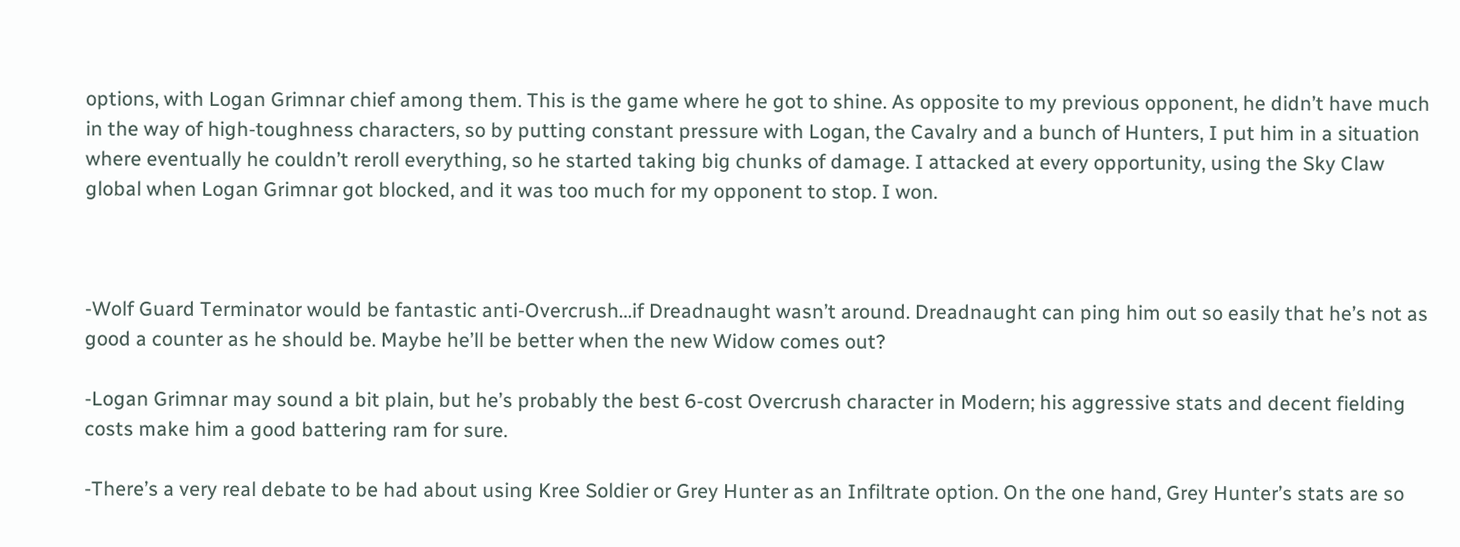options, with Logan Grimnar chief among them. This is the game where he got to shine. As opposite to my previous opponent, he didn’t have much in the way of high-toughness characters, so by putting constant pressure with Logan, the Cavalry and a bunch of Hunters, I put him in a situation where eventually he couldn’t reroll everything, so he started taking big chunks of damage. I attacked at every opportunity, using the Sky Claw global when Logan Grimnar got blocked, and it was too much for my opponent to stop. I won.



-Wolf Guard Terminator would be fantastic anti-Overcrush…if Dreadnaught wasn’t around. Dreadnaught can ping him out so easily that he’s not as good a counter as he should be. Maybe he’ll be better when the new Widow comes out?

-Logan Grimnar may sound a bit plain, but he’s probably the best 6-cost Overcrush character in Modern; his aggressive stats and decent fielding costs make him a good battering ram for sure.

-There’s a very real debate to be had about using Kree Soldier or Grey Hunter as an Infiltrate option. On the one hand, Grey Hunter’s stats are so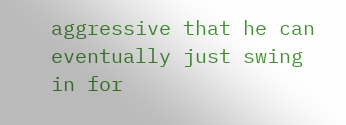aggressive that he can eventually just swing in for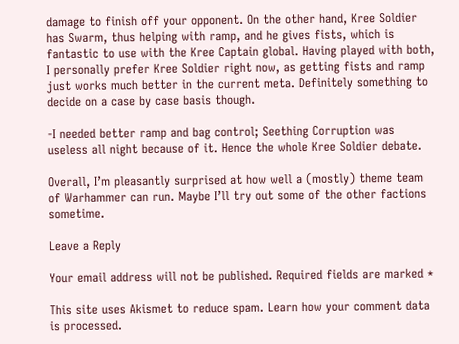damage to finish off your opponent. On the other hand, Kree Soldier has Swarm, thus helping with ramp, and he gives fists, which is fantastic to use with the Kree Captain global. Having played with both, I personally prefer Kree Soldier right now, as getting fists and ramp just works much better in the current meta. Definitely something to decide on a case by case basis though.

-I needed better ramp and bag control; Seething Corruption was useless all night because of it. Hence the whole Kree Soldier debate.

Overall, I’m pleasantly surprised at how well a (mostly) theme team of Warhammer can run. Maybe I’ll try out some of the other factions sometime.

Leave a Reply

Your email address will not be published. Required fields are marked *

This site uses Akismet to reduce spam. Learn how your comment data is processed.